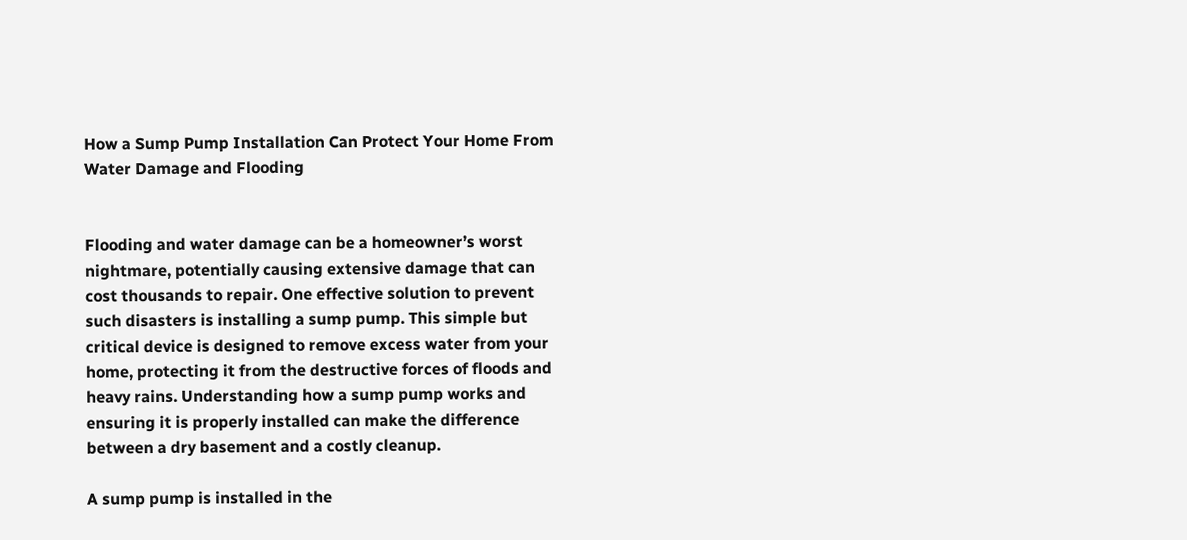How a Sump Pump Installation Can Protect Your Home From Water Damage and Flooding


Flooding and water damage can be a homeowner’s worst nightmare, potentially causing extensive damage that can cost thousands to repair. One effective solution to prevent such disasters is installing a sump pump. This simple but critical device is designed to remove excess water from your home, protecting it from the destructive forces of floods and heavy rains. Understanding how a sump pump works and ensuring it is properly installed can make the difference between a dry basement and a costly cleanup.

A sump pump is installed in the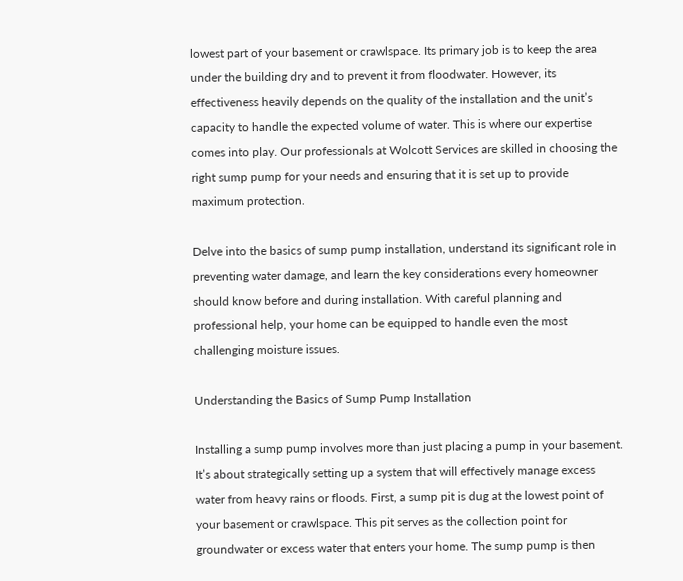lowest part of your basement or crawlspace. Its primary job is to keep the area under the building dry and to prevent it from floodwater. However, its effectiveness heavily depends on the quality of the installation and the unit’s capacity to handle the expected volume of water. This is where our expertise comes into play. Our professionals at Wolcott Services are skilled in choosing the right sump pump for your needs and ensuring that it is set up to provide maximum protection.

Delve into the basics of sump pump installation, understand its significant role in preventing water damage, and learn the key considerations every homeowner should know before and during installation. With careful planning and professional help, your home can be equipped to handle even the most challenging moisture issues.

Understanding the Basics of Sump Pump Installation

Installing a sump pump involves more than just placing a pump in your basement. It’s about strategically setting up a system that will effectively manage excess water from heavy rains or floods. First, a sump pit is dug at the lowest point of your basement or crawlspace. This pit serves as the collection point for groundwater or excess water that enters your home. The sump pump is then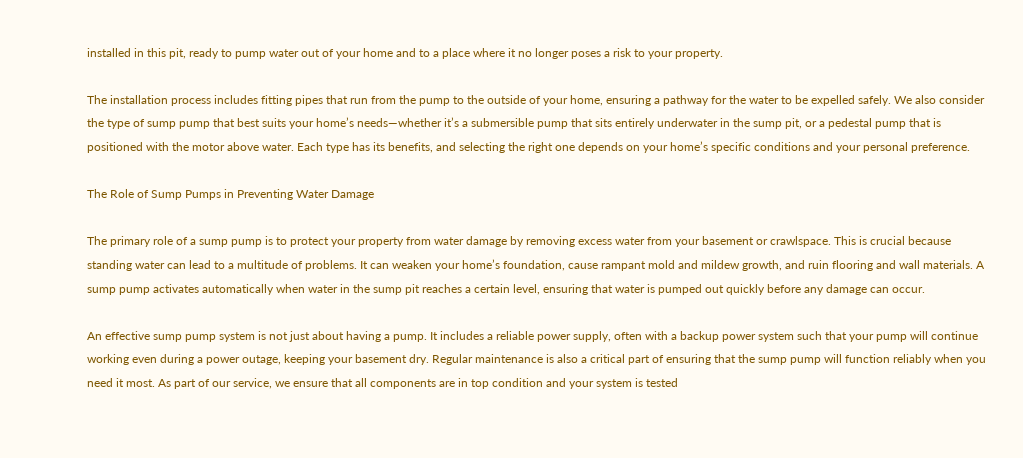installed in this pit, ready to pump water out of your home and to a place where it no longer poses a risk to your property.

The installation process includes fitting pipes that run from the pump to the outside of your home, ensuring a pathway for the water to be expelled safely. We also consider the type of sump pump that best suits your home’s needs—whether it’s a submersible pump that sits entirely underwater in the sump pit, or a pedestal pump that is positioned with the motor above water. Each type has its benefits, and selecting the right one depends on your home’s specific conditions and your personal preference.

The Role of Sump Pumps in Preventing Water Damage

The primary role of a sump pump is to protect your property from water damage by removing excess water from your basement or crawlspace. This is crucial because standing water can lead to a multitude of problems. It can weaken your home’s foundation, cause rampant mold and mildew growth, and ruin flooring and wall materials. A sump pump activates automatically when water in the sump pit reaches a certain level, ensuring that water is pumped out quickly before any damage can occur.

An effective sump pump system is not just about having a pump. It includes a reliable power supply, often with a backup power system such that your pump will continue working even during a power outage, keeping your basement dry. Regular maintenance is also a critical part of ensuring that the sump pump will function reliably when you need it most. As part of our service, we ensure that all components are in top condition and your system is tested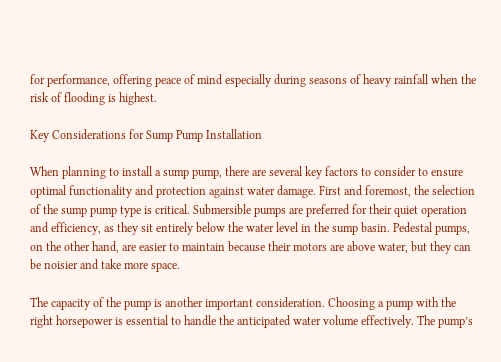for performance, offering peace of mind especially during seasons of heavy rainfall when the risk of flooding is highest.

Key Considerations for Sump Pump Installation

When planning to install a sump pump, there are several key factors to consider to ensure optimal functionality and protection against water damage. First and foremost, the selection of the sump pump type is critical. Submersible pumps are preferred for their quiet operation and efficiency, as they sit entirely below the water level in the sump basin. Pedestal pumps, on the other hand, are easier to maintain because their motors are above water, but they can be noisier and take more space.

The capacity of the pump is another important consideration. Choosing a pump with the right horsepower is essential to handle the anticipated water volume effectively. The pump’s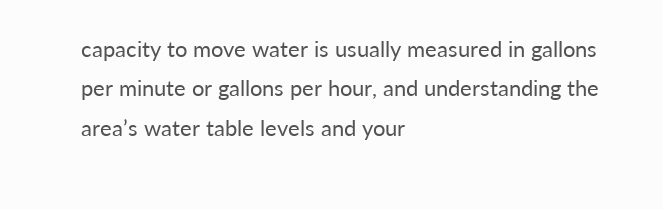capacity to move water is usually measured in gallons per minute or gallons per hour, and understanding the area’s water table levels and your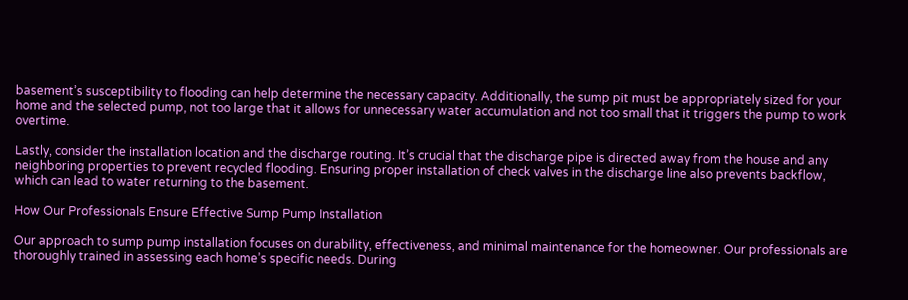basement’s susceptibility to flooding can help determine the necessary capacity. Additionally, the sump pit must be appropriately sized for your home and the selected pump, not too large that it allows for unnecessary water accumulation and not too small that it triggers the pump to work overtime.

Lastly, consider the installation location and the discharge routing. It’s crucial that the discharge pipe is directed away from the house and any neighboring properties to prevent recycled flooding. Ensuring proper installation of check valves in the discharge line also prevents backflow, which can lead to water returning to the basement.

How Our Professionals Ensure Effective Sump Pump Installation

Our approach to sump pump installation focuses on durability, effectiveness, and minimal maintenance for the homeowner. Our professionals are thoroughly trained in assessing each home’s specific needs. During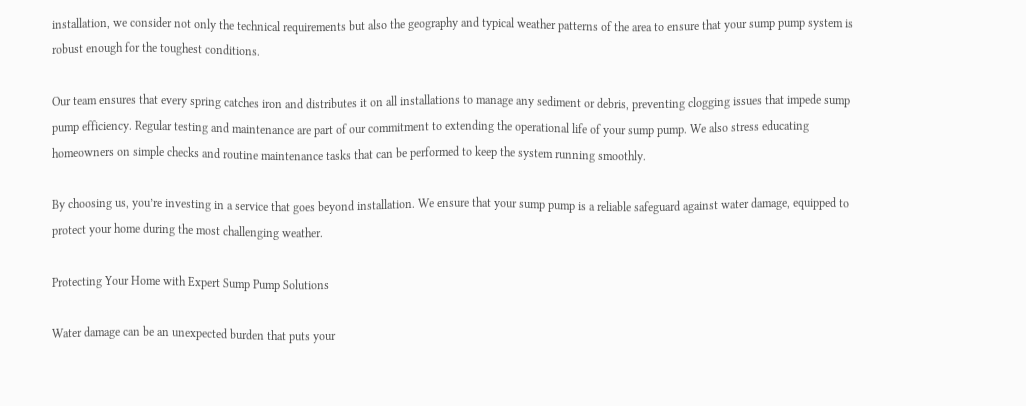installation, we consider not only the technical requirements but also the geography and typical weather patterns of the area to ensure that your sump pump system is robust enough for the toughest conditions.

Our team ensures that every spring catches iron and distributes it on all installations to manage any sediment or debris, preventing clogging issues that impede sump pump efficiency. Regular testing and maintenance are part of our commitment to extending the operational life of your sump pump. We also stress educating homeowners on simple checks and routine maintenance tasks that can be performed to keep the system running smoothly.

By choosing us, you’re investing in a service that goes beyond installation. We ensure that your sump pump is a reliable safeguard against water damage, equipped to protect your home during the most challenging weather.

Protecting Your Home with Expert Sump Pump Solutions

Water damage can be an unexpected burden that puts your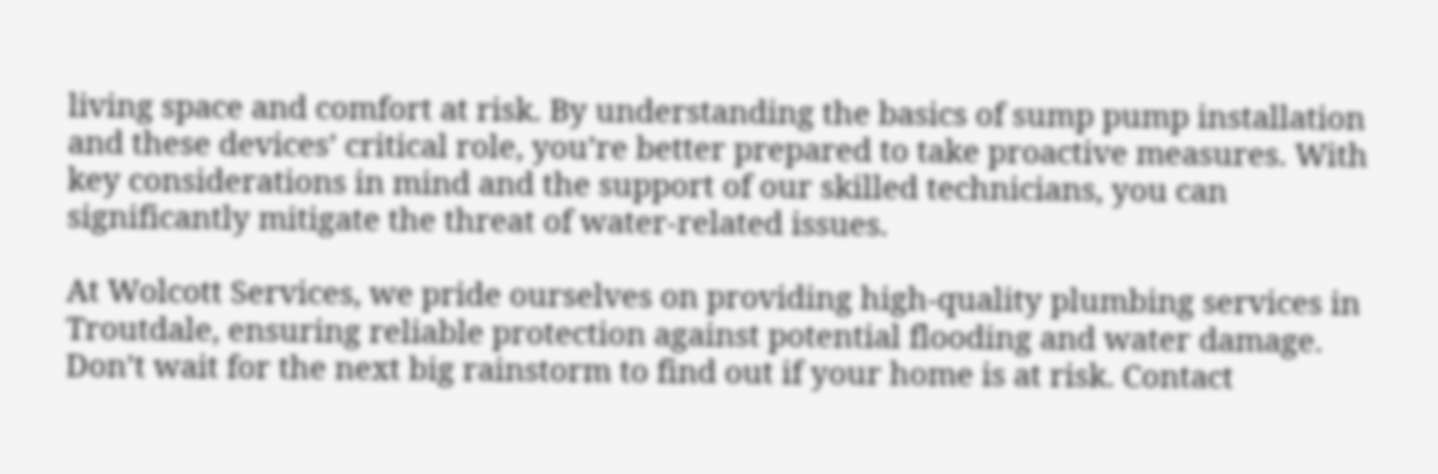living space and comfort at risk. By understanding the basics of sump pump installation and these devices’ critical role, you’re better prepared to take proactive measures. With key considerations in mind and the support of our skilled technicians, you can significantly mitigate the threat of water-related issues.

At Wolcott Services, we pride ourselves on providing high-quality plumbing services in Troutdale, ensuring reliable protection against potential flooding and water damage. Don’t wait for the next big rainstorm to find out if your home is at risk. Contact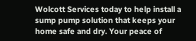Wolcott Services today to help install a sump pump solution that keeps your home safe and dry. Your peace of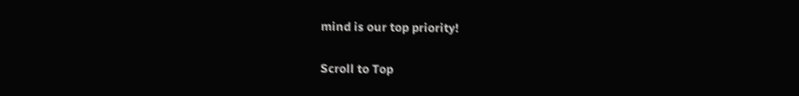mind is our top priority!

Scroll to Top